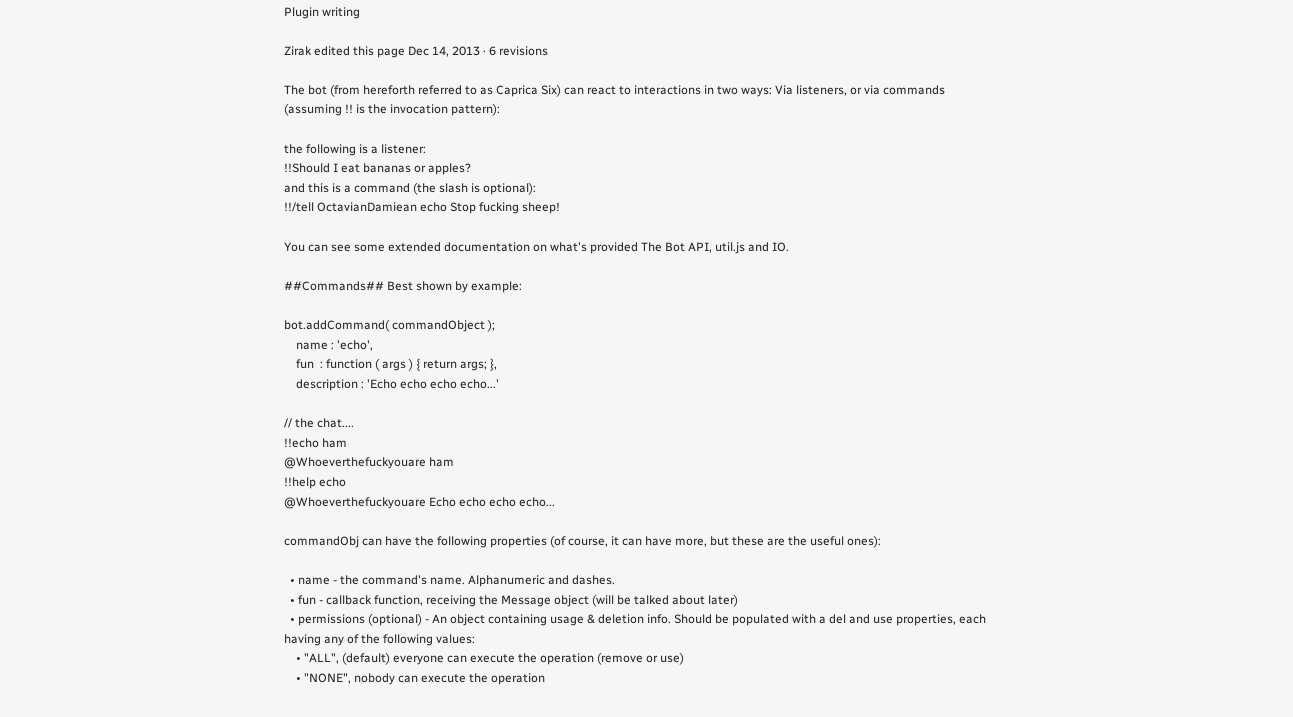Plugin writing

Zirak edited this page Dec 14, 2013 · 6 revisions

The bot (from hereforth referred to as Caprica Six) can react to interactions in two ways: Via listeners, or via commands (assuming !! is the invocation pattern):

the following is a listener:
!!Should I eat bananas or apples?
and this is a command (the slash is optional):
!!/tell OctavianDamiean echo Stop fucking sheep!

You can see some extended documentation on what's provided The Bot API, util.js and IO.

##Commands## Best shown by example:

bot.addCommand( commandObject );
    name : 'echo',
    fun  : function ( args ) { return args; },
    description : 'Echo echo echo echo...'

// the chat....
!!echo ham
@Whoeverthefuckyouare ham
!!help echo
@Whoeverthefuckyouare Echo echo echo echo...

commandObj can have the following properties (of course, it can have more, but these are the useful ones):

  • name - the command's name. Alphanumeric and dashes.
  • fun - callback function, receiving the Message object (will be talked about later)
  • permissions (optional) - An object containing usage & deletion info. Should be populated with a del and use properties, each having any of the following values:
    • "ALL", (default) everyone can execute the operation (remove or use)
    • "NONE", nobody can execute the operation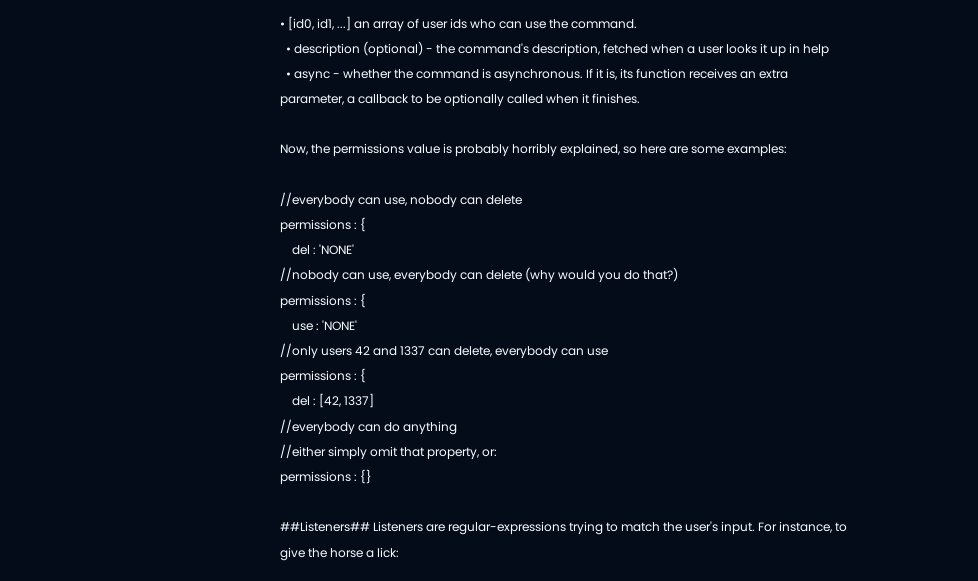• [id0, id1, ...] an array of user ids who can use the command.
  • description (optional) - the command's description, fetched when a user looks it up in help
  • async - whether the command is asynchronous. If it is, its function receives an extra parameter, a callback to be optionally called when it finishes.

Now, the permissions value is probably horribly explained, so here are some examples:

//everybody can use, nobody can delete
permissions : {
    del : 'NONE'
//nobody can use, everybody can delete (why would you do that?)
permissions : {
    use : 'NONE'
//only users 42 and 1337 can delete, everybody can use
permissions : {
    del : [42, 1337]
//everybody can do anything
//either simply omit that property, or:
permissions : {}

##Listeners## Listeners are regular-expressions trying to match the user's input. For instance, to give the horse a lick: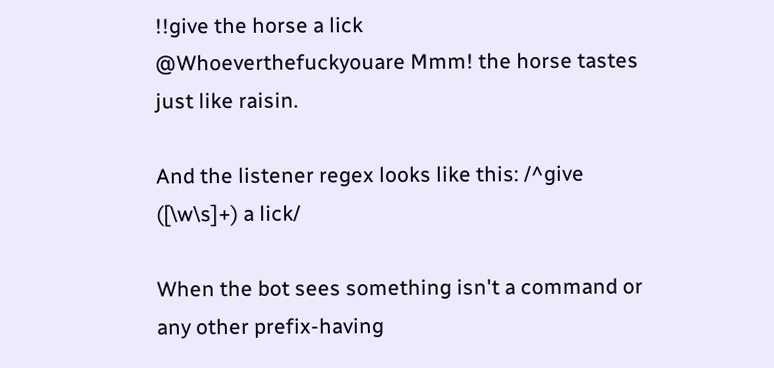!!give the horse a lick
@Whoeverthefuckyouare Mmm! the horse tastes just like raisin.

And the listener regex looks like this: /^give ([\w\s]+) a lick/

When the bot sees something isn't a command or any other prefix-having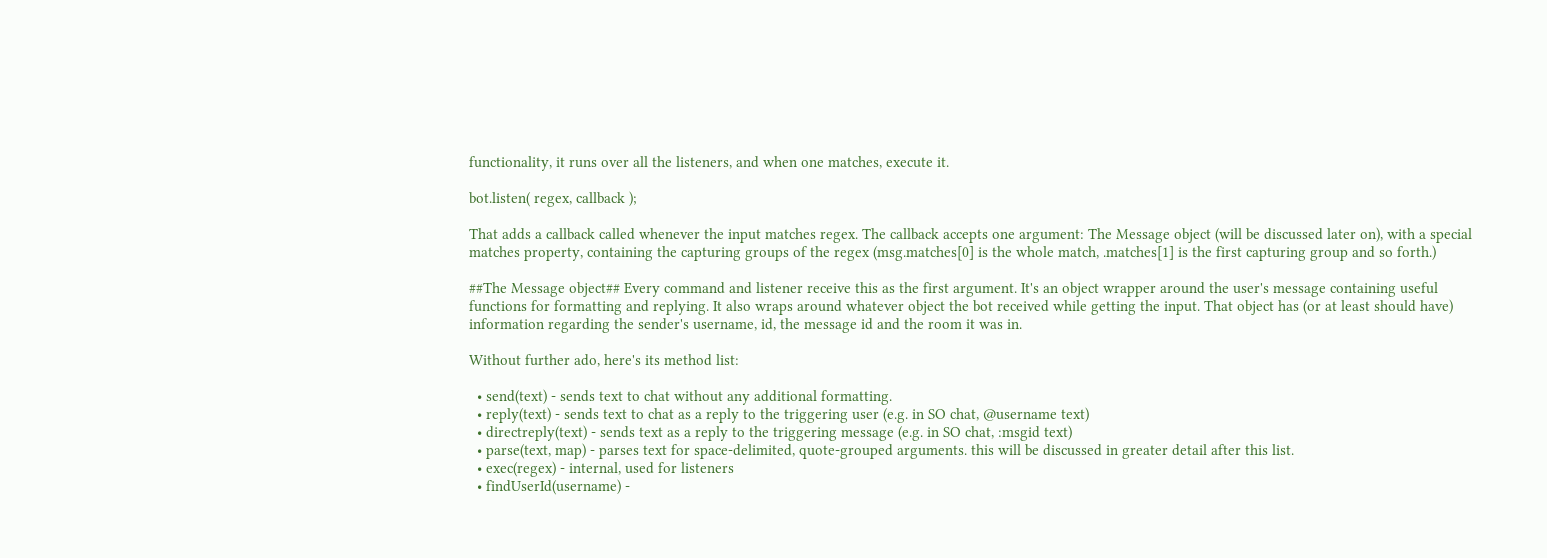functionality, it runs over all the listeners, and when one matches, execute it.

bot.listen( regex, callback );

That adds a callback called whenever the input matches regex. The callback accepts one argument: The Message object (will be discussed later on), with a special matches property, containing the capturing groups of the regex (msg.matches[0] is the whole match, .matches[1] is the first capturing group and so forth.)

##The Message object## Every command and listener receive this as the first argument. It's an object wrapper around the user's message containing useful functions for formatting and replying. It also wraps around whatever object the bot received while getting the input. That object has (or at least should have) information regarding the sender's username, id, the message id and the room it was in.

Without further ado, here's its method list:

  • send(text) - sends text to chat without any additional formatting.
  • reply(text) - sends text to chat as a reply to the triggering user (e.g. in SO chat, @username text)
  • directreply(text) - sends text as a reply to the triggering message (e.g. in SO chat, :msgid text)
  • parse(text, map) - parses text for space-delimited, quote-grouped arguments. this will be discussed in greater detail after this list.
  • exec(regex) - internal, used for listeners
  • findUserId(username) -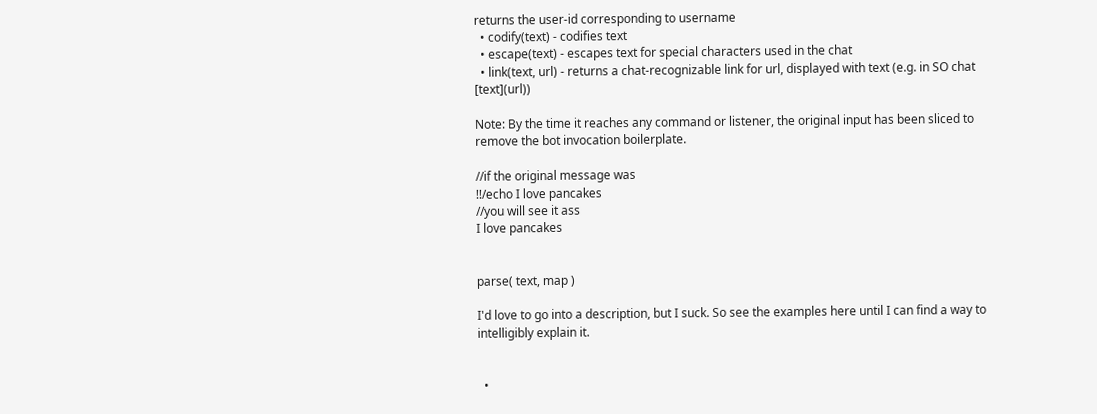returns the user-id corresponding to username
  • codify(text) - codifies text
  • escape(text) - escapes text for special characters used in the chat
  • link(text, url) - returns a chat-recognizable link for url, displayed with text (e.g. in SO chat [text](url))

Note: By the time it reaches any command or listener, the original input has been sliced to remove the bot invocation boilerplate.

//if the original message was
!!/echo I love pancakes
//you will see it ass
I love pancakes


parse( text, map )

I'd love to go into a description, but I suck. So see the examples here until I can find a way to intelligibly explain it.


  •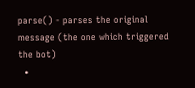parse() - parses the original message (the one which triggered the bot)
  •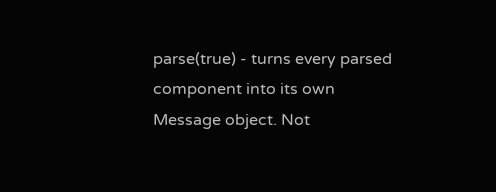parse(true) - turns every parsed component into its own Message object. Not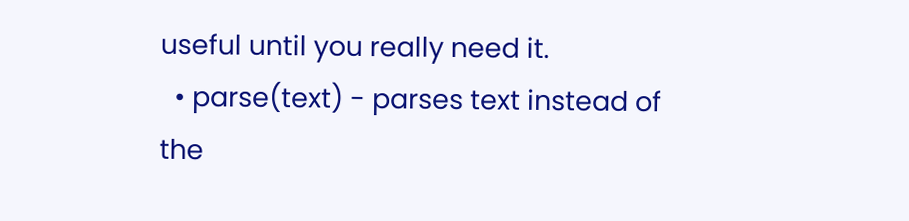useful until you really need it.
  • parse(text) - parses text instead of the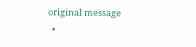original message
  •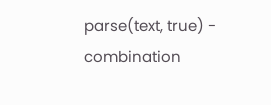parse(text, true) - combination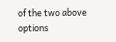of the two above options